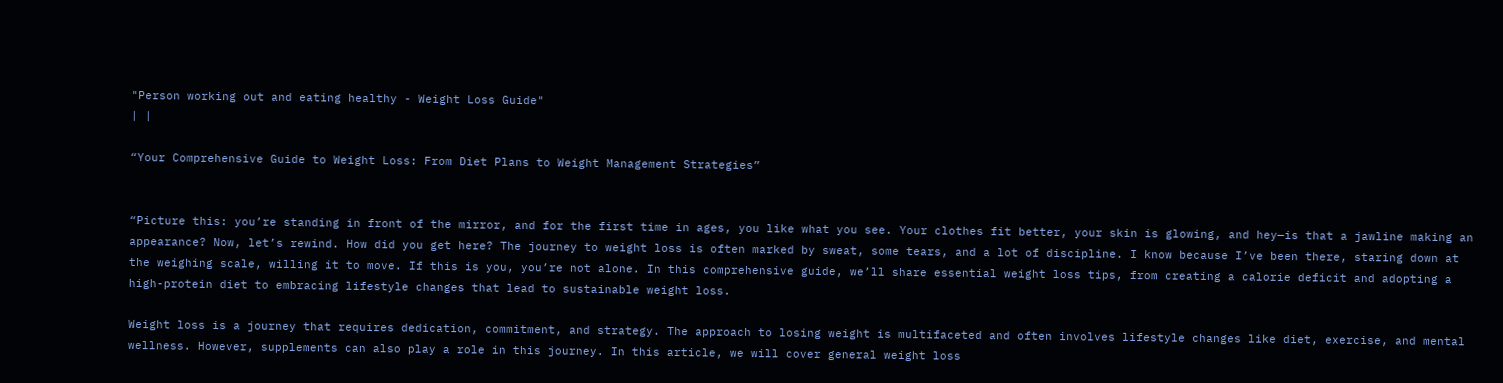"Person working out and eating healthy - Weight Loss Guide"
| |

“Your Comprehensive Guide to Weight Loss: From Diet Plans to Weight Management Strategies”


“Picture this: you’re standing in front of the mirror, and for the first time in ages, you like what you see. Your clothes fit better, your skin is glowing, and hey—is that a jawline making an appearance? Now, let’s rewind. How did you get here? The journey to weight loss is often marked by sweat, some tears, and a lot of discipline. I know because I’ve been there, staring down at the weighing scale, willing it to move. If this is you, you’re not alone. In this comprehensive guide, we’ll share essential weight loss tips, from creating a calorie deficit and adopting a high-protein diet to embracing lifestyle changes that lead to sustainable weight loss.

Weight loss is a journey that requires dedication, commitment, and strategy. The approach to losing weight is multifaceted and often involves lifestyle changes like diet, exercise, and mental wellness. However, supplements can also play a role in this journey. In this article, we will cover general weight loss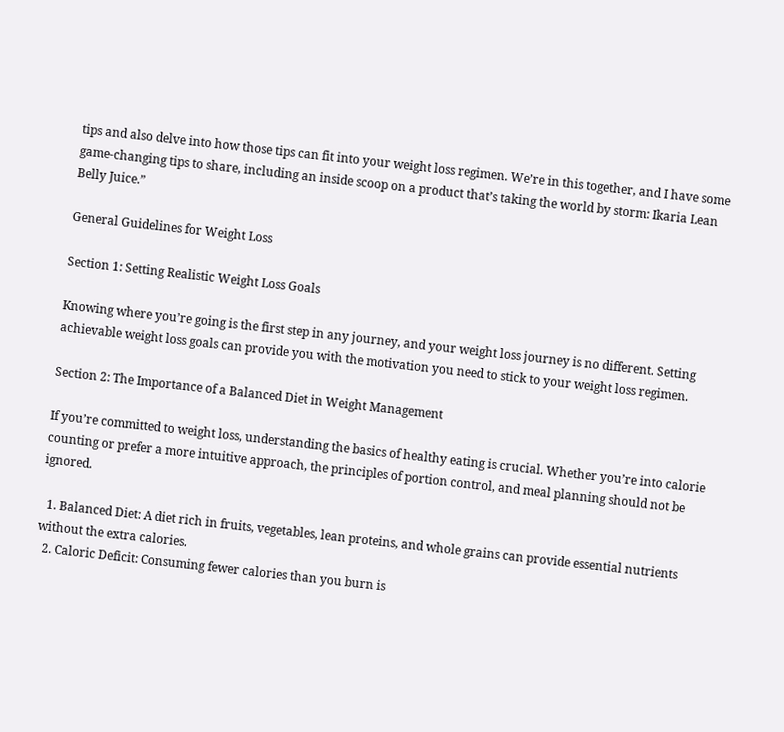tips and also delve into how those tips can fit into your weight loss regimen. We’re in this together, and I have some game-changing tips to share, including an inside scoop on a product that’s taking the world by storm: Ikaria Lean Belly Juice.”

General Guidelines for Weight Loss

Section 1: Setting Realistic Weight Loss Goals

Knowing where you’re going is the first step in any journey, and your weight loss journey is no different. Setting achievable weight loss goals can provide you with the motivation you need to stick to your weight loss regimen.

Section 2: The Importance of a Balanced Diet in Weight Management

If you’re committed to weight loss, understanding the basics of healthy eating is crucial. Whether you’re into calorie counting or prefer a more intuitive approach, the principles of portion control, and meal planning should not be ignored.

  1. Balanced Diet: A diet rich in fruits, vegetables, lean proteins, and whole grains can provide essential nutrients without the extra calories.
  2. Caloric Deficit: Consuming fewer calories than you burn is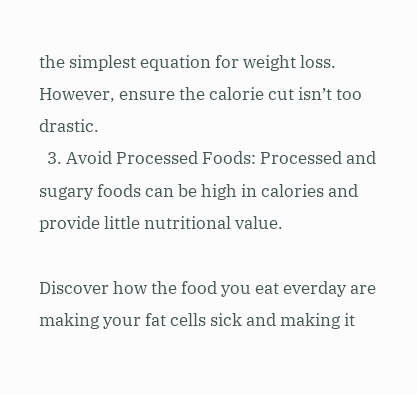the simplest equation for weight loss. However, ensure the calorie cut isn’t too drastic.
  3. Avoid Processed Foods: Processed and sugary foods can be high in calories and provide little nutritional value.

Discover how the food you eat everday are making your fat cells sick and making it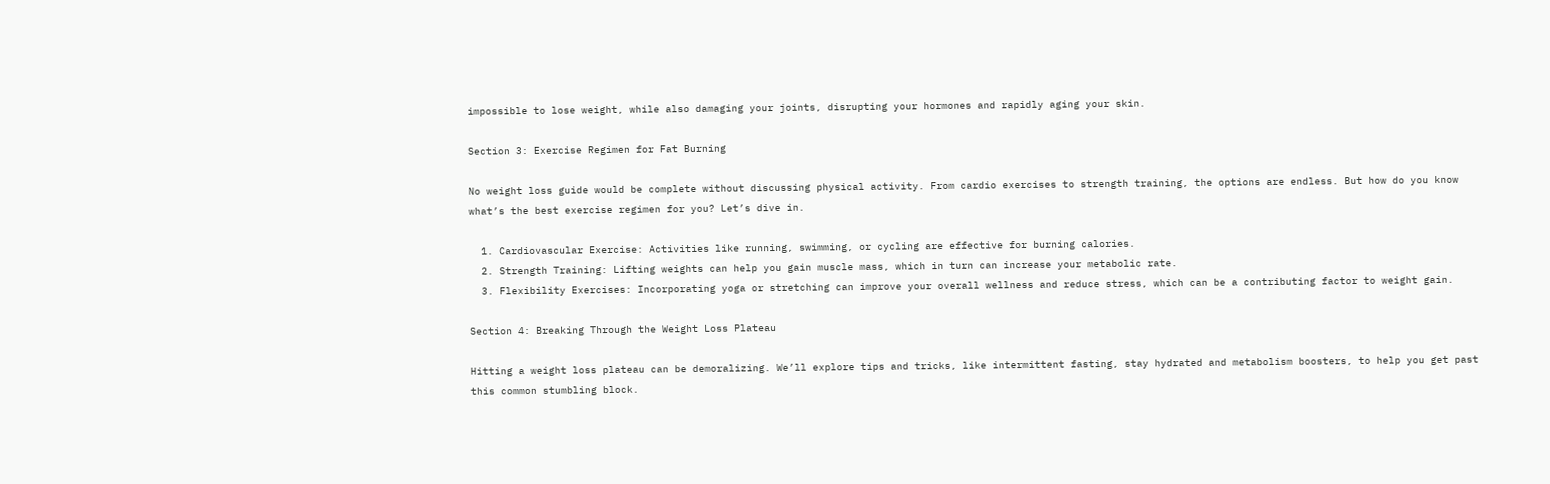impossible to lose weight, while also damaging your joints, disrupting your hormones and rapidly aging your skin.

Section 3: Exercise Regimen for Fat Burning

No weight loss guide would be complete without discussing physical activity. From cardio exercises to strength training, the options are endless. But how do you know what’s the best exercise regimen for you? Let’s dive in.

  1. Cardiovascular Exercise: Activities like running, swimming, or cycling are effective for burning calories.
  2. Strength Training: Lifting weights can help you gain muscle mass, which in turn can increase your metabolic rate.
  3. Flexibility Exercises: Incorporating yoga or stretching can improve your overall wellness and reduce stress, which can be a contributing factor to weight gain.

Section 4: Breaking Through the Weight Loss Plateau

Hitting a weight loss plateau can be demoralizing. We’ll explore tips and tricks, like intermittent fasting, stay hydrated and metabolism boosters, to help you get past this common stumbling block.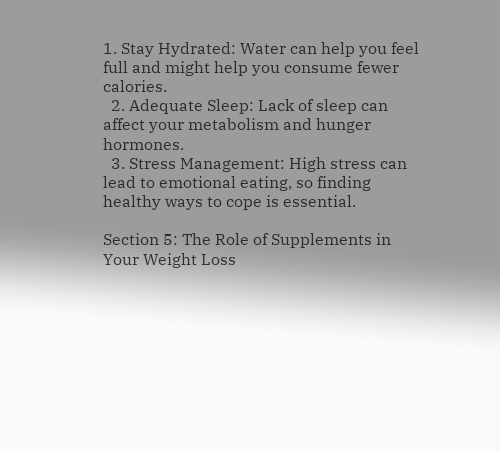1. Stay Hydrated: Water can help you feel full and might help you consume fewer calories.
  2. Adequate Sleep: Lack of sleep can affect your metabolism and hunger hormones.
  3. Stress Management: High stress can lead to emotional eating, so finding healthy ways to cope is essential.

Section 5: The Role of Supplements in Your Weight Loss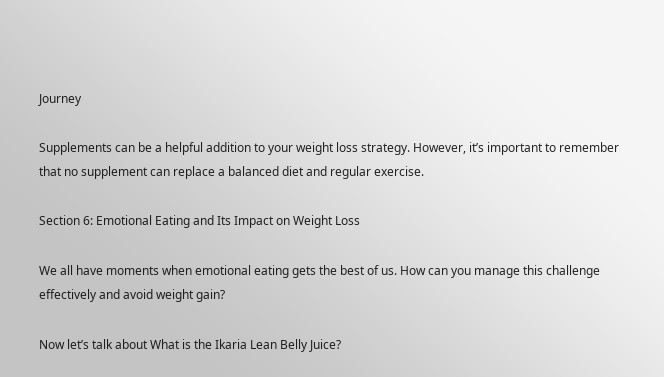Journey

Supplements can be a helpful addition to your weight loss strategy. However, it’s important to remember that no supplement can replace a balanced diet and regular exercise.

Section 6: Emotional Eating and Its Impact on Weight Loss

We all have moments when emotional eating gets the best of us. How can you manage this challenge effectively and avoid weight gain?

Now let’s talk about What is the Ikaria Lean Belly Juice?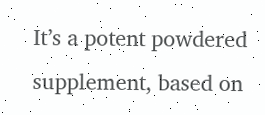It’s a potent powdered supplement, based on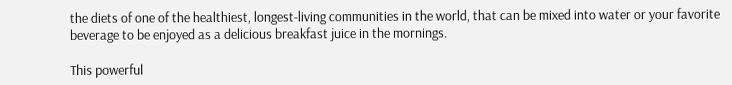the diets of one of the healthiest, longest-living communities in the world, that can be mixed into water or your favorite beverage to be enjoyed as a delicious breakfast juice in the mornings.

This powerful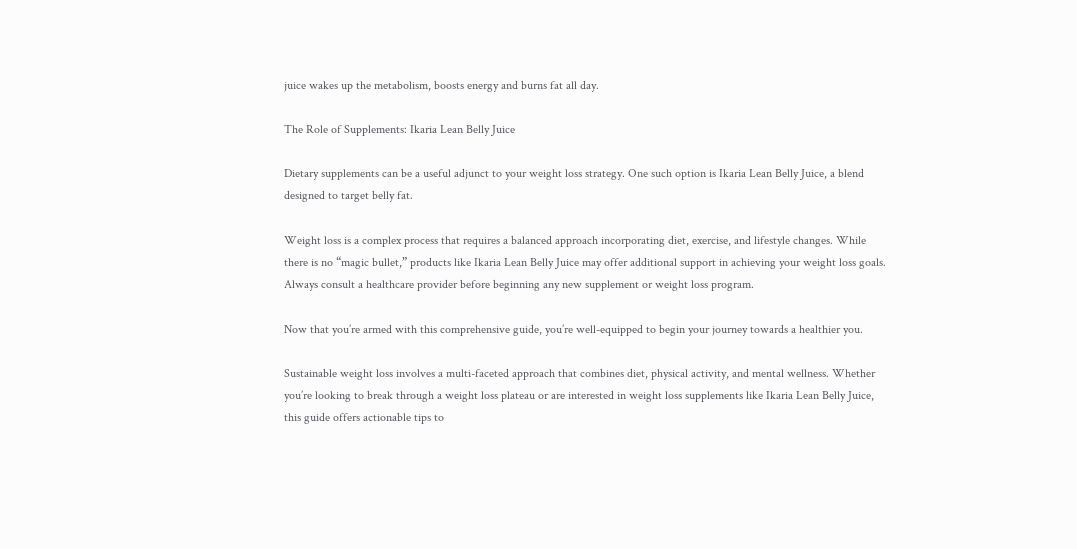juice wakes up the metabolism, boosts energy and burns fat all day.

The Role of Supplements: Ikaria Lean Belly Juice

Dietary supplements can be a useful adjunct to your weight loss strategy. One such option is Ikaria Lean Belly Juice, a blend designed to target belly fat.

Weight loss is a complex process that requires a balanced approach incorporating diet, exercise, and lifestyle changes. While there is no “magic bullet,” products like Ikaria Lean Belly Juice may offer additional support in achieving your weight loss goals. Always consult a healthcare provider before beginning any new supplement or weight loss program.

Now that you’re armed with this comprehensive guide, you’re well-equipped to begin your journey towards a healthier you.

Sustainable weight loss involves a multi-faceted approach that combines diet, physical activity, and mental wellness. Whether you’re looking to break through a weight loss plateau or are interested in weight loss supplements like Ikaria Lean Belly Juice, this guide offers actionable tips to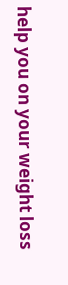help you on your weight loss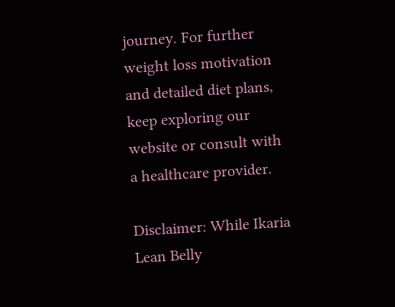journey. For further weight loss motivation and detailed diet plans, keep exploring our website or consult with a healthcare provider.

Disclaimer: While Ikaria Lean Belly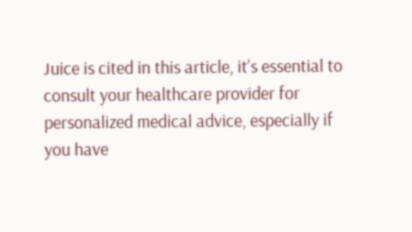Juice is cited in this article, it’s essential to consult your healthcare provider for personalized medical advice, especially if you have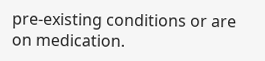pre-existing conditions or are on medication.